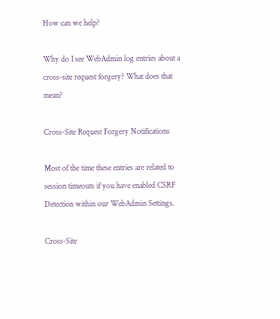How can we help?

Why do I see WebAdmin log entries about a cross-site request forgery? What does that mean?

Cross-Site Request Forgery Notifications

Most of the time these entries are related to session timeouts if you have enabled CSRF Detection within our WebAdmin Settings.

Cross-Site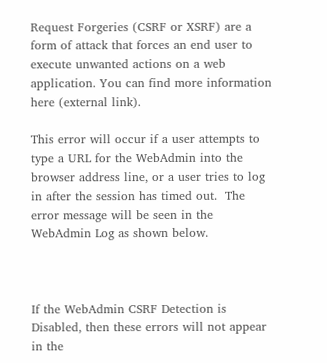Request Forgeries (CSRF or XSRF) are a form of attack that forces an end user to execute unwanted actions on a web application. You can find more information here (external link).

This error will occur if a user attempts to type a URL for the WebAdmin into the browser address line, or a user tries to log in after the session has timed out.  The error message will be seen in the WebAdmin Log as shown below.



If the WebAdmin CSRF Detection is Disabled, then these errors will not appear in the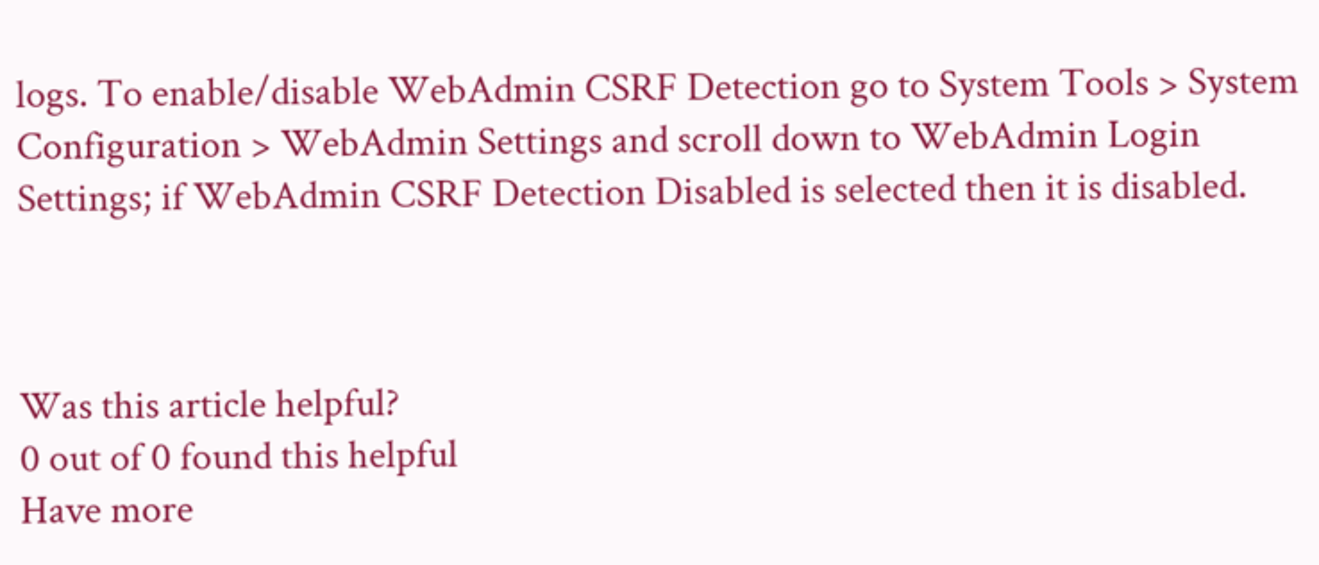logs. To enable/disable WebAdmin CSRF Detection go to System Tools > System Configuration > WebAdmin Settings and scroll down to WebAdmin Login Settings; if WebAdmin CSRF Detection Disabled is selected then it is disabled.



Was this article helpful?
0 out of 0 found this helpful
Have more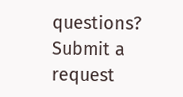questions? Submit a request